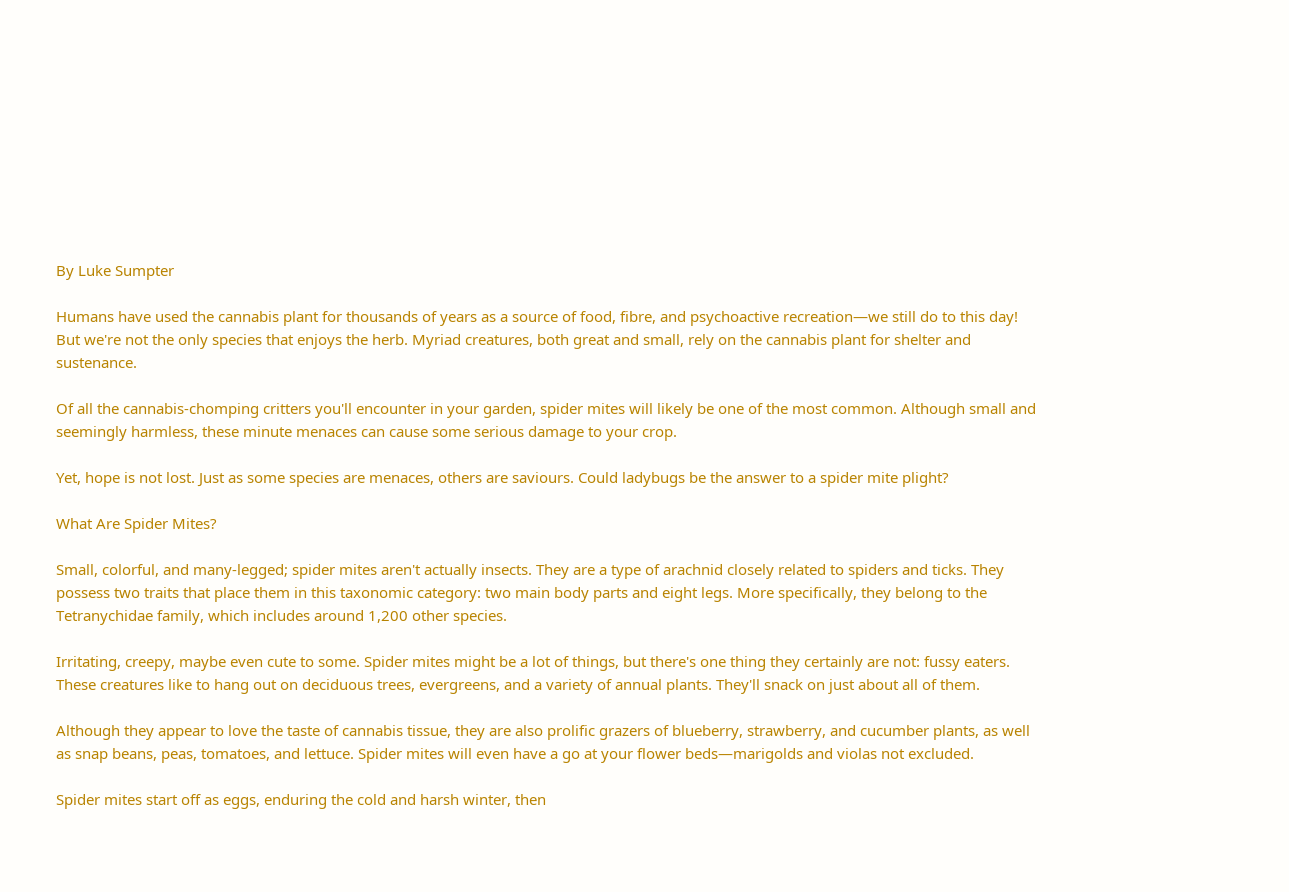By Luke Sumpter

Humans have used the cannabis plant for thousands of years as a source of food, fibre, and psychoactive recreation—we still do to this day! But we're not the only species that enjoys the herb. Myriad creatures, both great and small, rely on the cannabis plant for shelter and sustenance.

Of all the cannabis-chomping critters you'll encounter in your garden, spider mites will likely be one of the most common. Although small and seemingly harmless, these minute menaces can cause some serious damage to your crop.

Yet, hope is not lost. Just as some species are menaces, others are saviours. Could ladybugs be the answer to a spider mite plight?

What Are Spider Mites?

Small, colorful, and many-legged; spider mites aren't actually insects. They are a type of arachnid closely related to spiders and ticks. They possess two traits that place them in this taxonomic category: two main body parts and eight legs. More specifically, they belong to the Tetranychidae family, which includes around 1,200 other species.

Irritating, creepy, maybe even cute to some. Spider mites might be a lot of things, but there's one thing they certainly are not: fussy eaters. These creatures like to hang out on deciduous trees, evergreens, and a variety of annual plants. They'll snack on just about all of them.

Although they appear to love the taste of cannabis tissue, they are also prolific grazers of blueberry, strawberry, and cucumber plants, as well as snap beans, peas, tomatoes, and lettuce. Spider mites will even have a go at your flower beds—marigolds and violas not excluded.

Spider mites start off as eggs, enduring the cold and harsh winter, then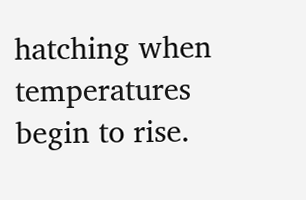hatching when temperatures begin to rise.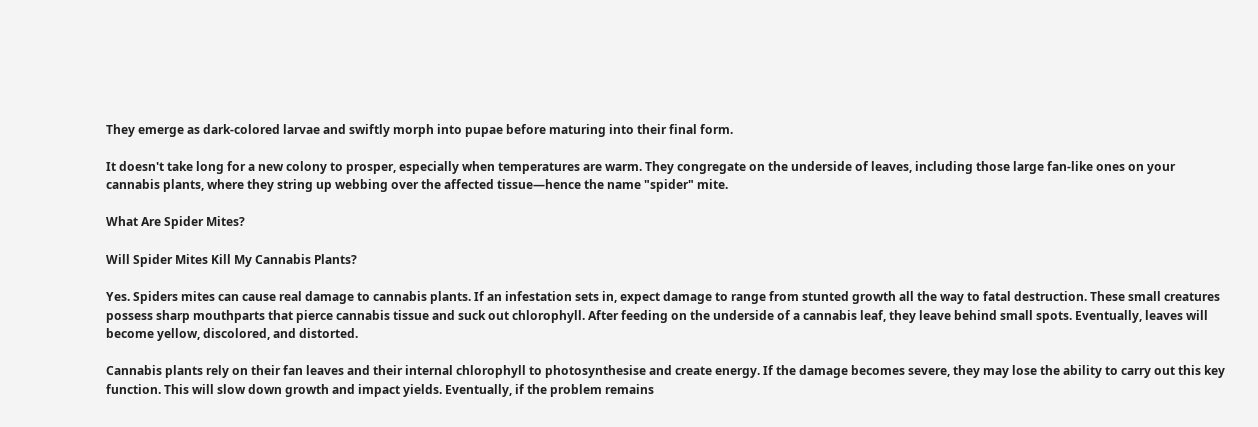They emerge as dark-colored larvae and swiftly morph into pupae before maturing into their final form.

It doesn't take long for a new colony to prosper, especially when temperatures are warm. They congregate on the underside of leaves, including those large fan-like ones on your cannabis plants, where they string up webbing over the affected tissue—hence the name "spider" mite.

What Are Spider Mites?

Will Spider Mites Kill My Cannabis Plants?

Yes. Spiders mites can cause real damage to cannabis plants. If an infestation sets in, expect damage to range from stunted growth all the way to fatal destruction. These small creatures possess sharp mouthparts that pierce cannabis tissue and suck out chlorophyll. After feeding on the underside of a cannabis leaf, they leave behind small spots. Eventually, leaves will become yellow, discolored, and distorted.

Cannabis plants rely on their fan leaves and their internal chlorophyll to photosynthesise and create energy. If the damage becomes severe, they may lose the ability to carry out this key function. This will slow down growth and impact yields. Eventually, if the problem remains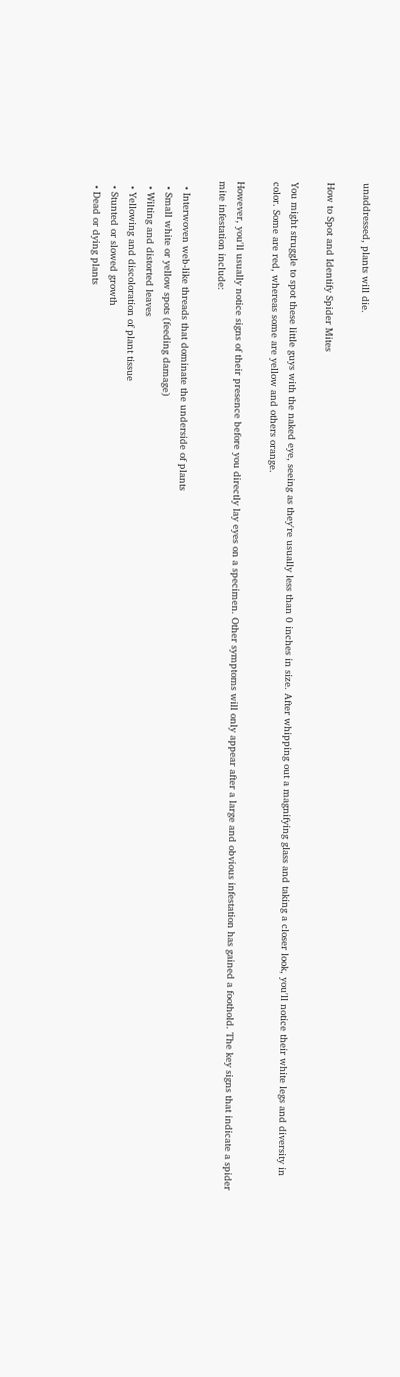unaddressed, plants will die.

How to Spot and Identify Spider Mites

You might struggle to spot these little guys with the naked eye, seeing as they're usually less than 0 inches in size. After whipping out a magnifying glass and taking a closer look, you'll notice their white legs and diversity in color. Some are red, whereas some are yellow and others orange.

However, you'll usually notice signs of their presence before you directly lay eyes on a specimen. Other symptoms will only appear after a large and obvious infestation has gained a foothold. The key signs that indicate a spider mite infestation include:

  • Interwoven web-like threads that dominate the underside of plants
  • Small white or yellow spots (feeding damage)
  • Wilting and distorted leaves
  • Yellowing and discoloration of plant tissue
  • Stunted or slowed growth
  • Dead or dying plants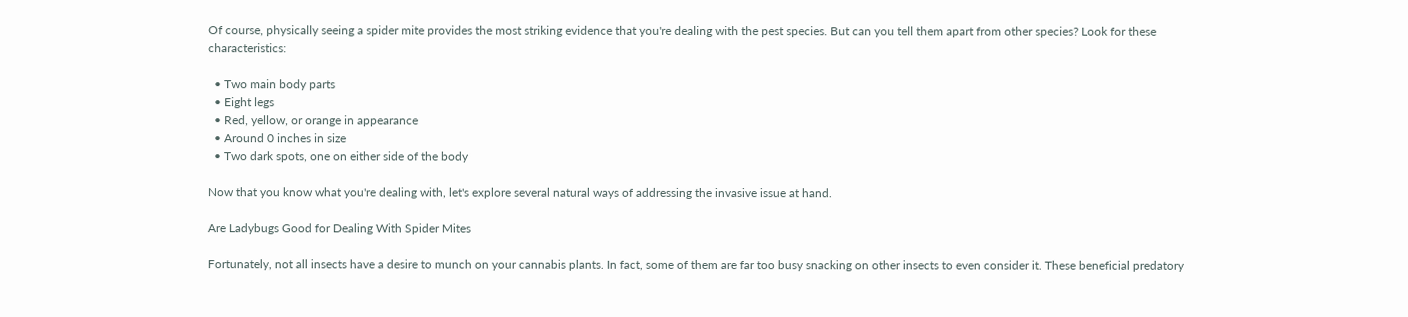Of course, physically seeing a spider mite provides the most striking evidence that you're dealing with the pest species. But can you tell them apart from other species? Look for these characteristics:

  • Two main body parts
  • Eight legs
  • Red, yellow, or orange in appearance
  • Around 0 inches in size
  • Two dark spots, one on either side of the body

Now that you know what you're dealing with, let's explore several natural ways of addressing the invasive issue at hand.

Are Ladybugs Good for Dealing With Spider Mites

Fortunately, not all insects have a desire to munch on your cannabis plants. In fact, some of them are far too busy snacking on other insects to even consider it. These beneficial predatory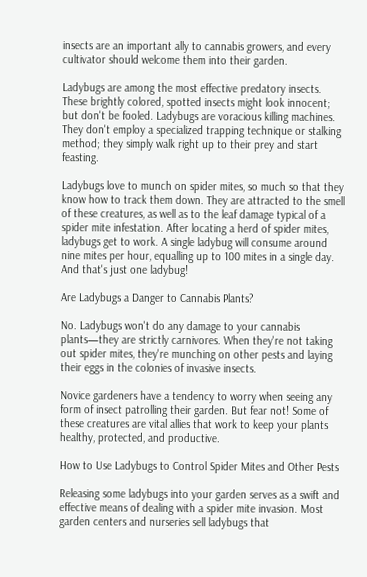insects are an important ally to cannabis growers, and every cultivator should welcome them into their garden.

Ladybugs are among the most effective predatory insects. These brightly colored, spotted insects might look innocent; but don't be fooled. Ladybugs are voracious killing machines. They don't employ a specialized trapping technique or stalking method; they simply walk right up to their prey and start feasting.

Ladybugs love to munch on spider mites, so much so that they know how to track them down. They are attracted to the smell of these creatures, as well as to the leaf damage typical of a spider mite infestation. After locating a herd of spider mites, ladybugs get to work. A single ladybug will consume around nine mites per hour, equalling up to 100 mites in a single day. And that's just one ladybug!

Are Ladybugs a Danger to Cannabis Plants?

No. Ladybugs won't do any damage to your cannabis plants—they are strictly carnivores. When they're not taking out spider mites, they're munching on other pests and laying their eggs in the colonies of invasive insects.

Novice gardeners have a tendency to worry when seeing any form of insect patrolling their garden. But fear not! Some of these creatures are vital allies that work to keep your plants healthy, protected, and productive.

How to Use Ladybugs to Control Spider Mites and Other Pests

Releasing some ladybugs into your garden serves as a swift and effective means of dealing with a spider mite invasion. Most garden centers and nurseries sell ladybugs that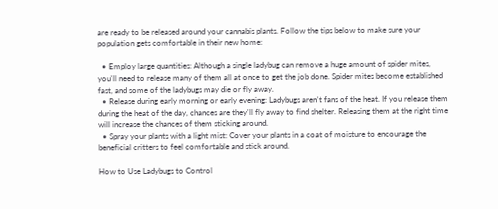are ready to be released around your cannabis plants. Follow the tips below to make sure your population gets comfortable in their new home:

  • Employ large quantities: Although a single ladybug can remove a huge amount of spider mites, you'll need to release many of them all at once to get the job done. Spider mites become established fast, and some of the ladybugs may die or fly away.
  • Release during early morning or early evening: Ladybugs aren't fans of the heat. If you release them during the heat of the day, chances are they'll fly away to find shelter. Releasing them at the right time will increase the chances of them sticking around.
  • Spray your plants with a light mist: Cover your plants in a coat of moisture to encourage the beneficial critters to feel comfortable and stick around.

How to Use Ladybugs to Control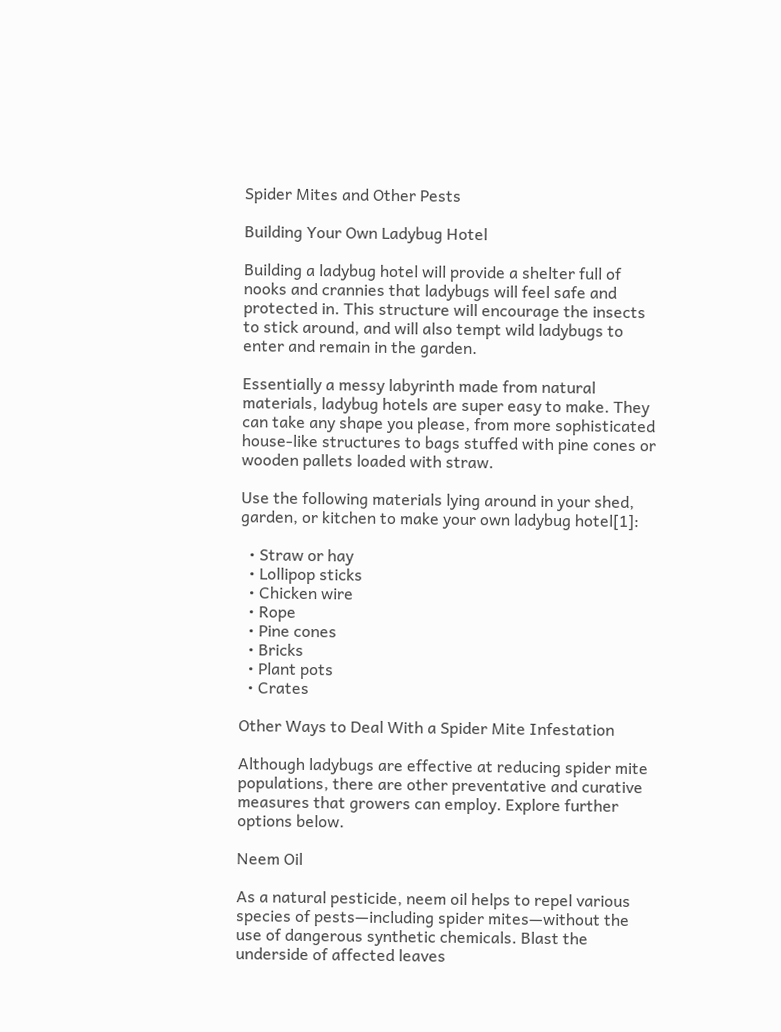Spider Mites and Other Pests

Building Your Own Ladybug Hotel

Building a ladybug hotel will provide a shelter full of nooks and crannies that ladybugs will feel safe and protected in. This structure will encourage the insects to stick around, and will also tempt wild ladybugs to enter and remain in the garden.

Essentially a messy labyrinth made from natural materials, ladybug hotels are super easy to make. They can take any shape you please, from more sophisticated house-like structures to bags stuffed with pine cones or wooden pallets loaded with straw.

Use the following materials lying around in your shed, garden, or kitchen to make your own ladybug hotel[1]:

  • Straw or hay
  • Lollipop sticks
  • Chicken wire
  • Rope
  • Pine cones
  • Bricks
  • Plant pots
  • Crates

Other Ways to Deal With a Spider Mite Infestation

Although ladybugs are effective at reducing spider mite populations, there are other preventative and curative measures that growers can employ. Explore further options below.

Neem Oil

As a natural pesticide, neem oil helps to repel various species of pests—including spider mites—without the use of dangerous synthetic chemicals. Blast the underside of affected leaves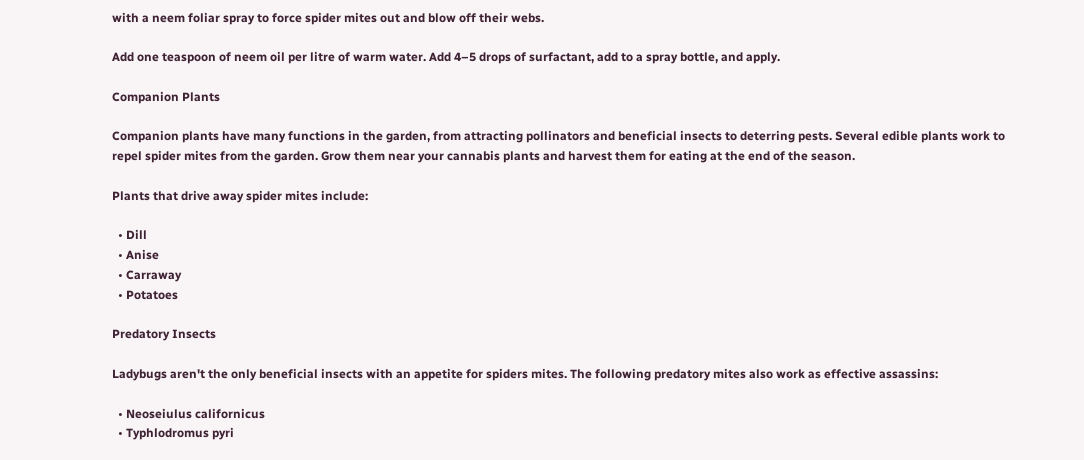with a neem foliar spray to force spider mites out and blow off their webs.

Add one teaspoon of neem oil per litre of warm water. Add 4–5 drops of surfactant, add to a spray bottle, and apply.

Companion Plants

Companion plants have many functions in the garden, from attracting pollinators and beneficial insects to deterring pests. Several edible plants work to repel spider mites from the garden. Grow them near your cannabis plants and harvest them for eating at the end of the season.

Plants that drive away spider mites include:

  • Dill
  • Anise
  • Carraway
  • Potatoes

Predatory Insects

Ladybugs aren't the only beneficial insects with an appetite for spiders mites. The following predatory mites also work as effective assassins:

  • Neoseiulus californicus
  • Typhlodromus pyri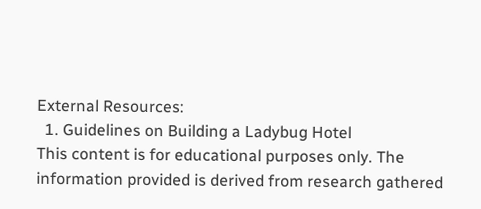External Resources:
  1. Guidelines on Building a Ladybug Hotel
This content is for educational purposes only. The information provided is derived from research gathered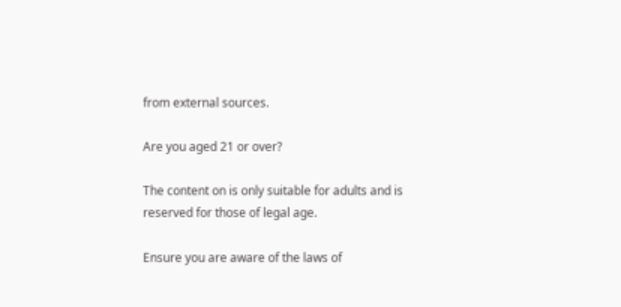from external sources.

Are you aged 21 or over?

The content on is only suitable for adults and is reserved for those of legal age.

Ensure you are aware of the laws of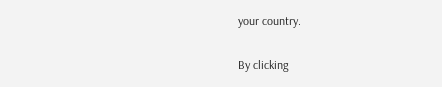your country.

By clicking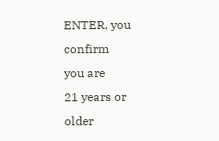ENTER, you confirm
you are
21 years or older